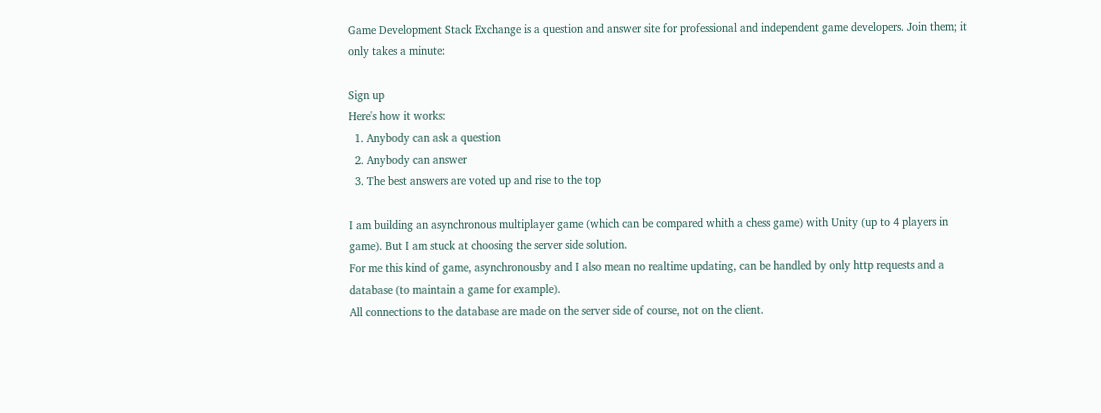Game Development Stack Exchange is a question and answer site for professional and independent game developers. Join them; it only takes a minute:

Sign up
Here's how it works:
  1. Anybody can ask a question
  2. Anybody can answer
  3. The best answers are voted up and rise to the top

I am building an asynchronous multiplayer game (which can be compared whith a chess game) with Unity (up to 4 players in game). But I am stuck at choosing the server side solution.
For me this kind of game, asynchronousby and I also mean no realtime updating, can be handled by only http requests and a database (to maintain a game for example).
All connections to the database are made on the server side of course, not on the client.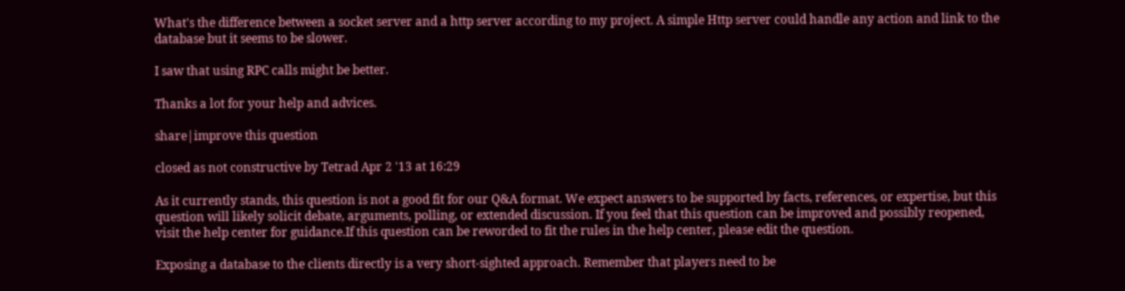What's the difference between a socket server and a http server according to my project. A simple Http server could handle any action and link to the database but it seems to be slower.

I saw that using RPC calls might be better.

Thanks a lot for your help and advices.

share|improve this question

closed as not constructive by Tetrad Apr 2 '13 at 16:29

As it currently stands, this question is not a good fit for our Q&A format. We expect answers to be supported by facts, references, or expertise, but this question will likely solicit debate, arguments, polling, or extended discussion. If you feel that this question can be improved and possibly reopened, visit the help center for guidance.If this question can be reworded to fit the rules in the help center, please edit the question.

Exposing a database to the clients directly is a very short-sighted approach. Remember that players need to be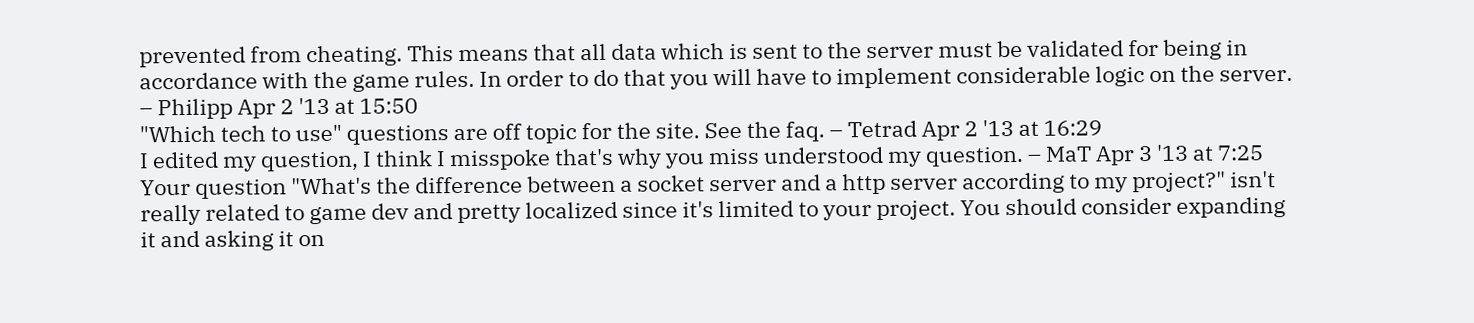prevented from cheating. This means that all data which is sent to the server must be validated for being in accordance with the game rules. In order to do that you will have to implement considerable logic on the server. – Philipp Apr 2 '13 at 15:50
"Which tech to use" questions are off topic for the site. See the faq. – Tetrad Apr 2 '13 at 16:29
I edited my question, I think I misspoke that's why you miss understood my question. – MaT Apr 3 '13 at 7:25
Your question "What's the difference between a socket server and a http server according to my project?" isn't really related to game dev and pretty localized since it's limited to your project. You should consider expanding it and asking it on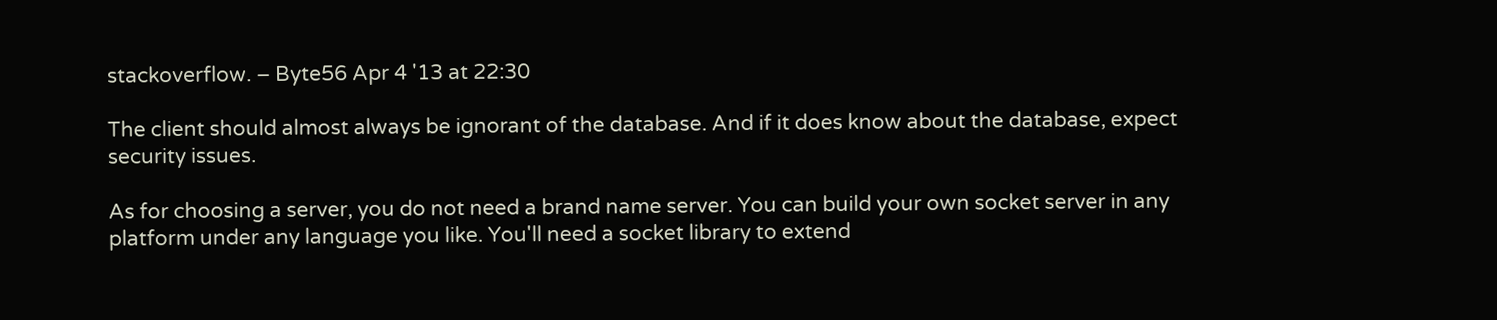stackoverflow. – Byte56 Apr 4 '13 at 22:30

The client should almost always be ignorant of the database. And if it does know about the database, expect security issues.

As for choosing a server, you do not need a brand name server. You can build your own socket server in any platform under any language you like. You'll need a socket library to extend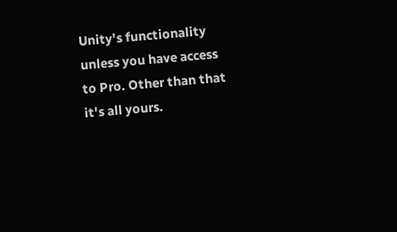Unity's functionality unless you have access to Pro. Other than that it's all yours.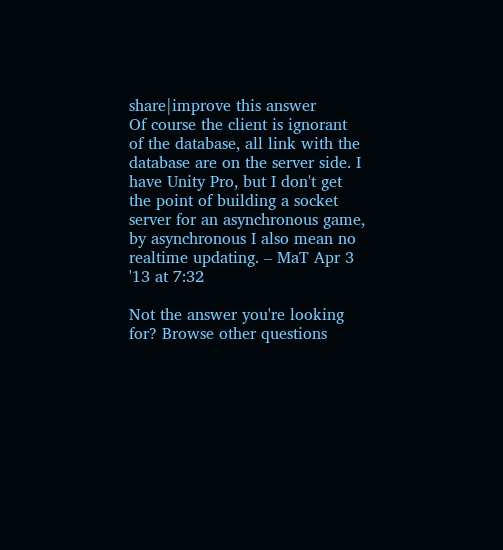share|improve this answer
Of course the client is ignorant of the database, all link with the database are on the server side. I have Unity Pro, but I don't get the point of building a socket server for an asynchronous game, by asynchronous I also mean no realtime updating. – MaT Apr 3 '13 at 7:32

Not the answer you're looking for? Browse other questions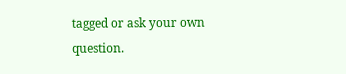tagged or ask your own question.